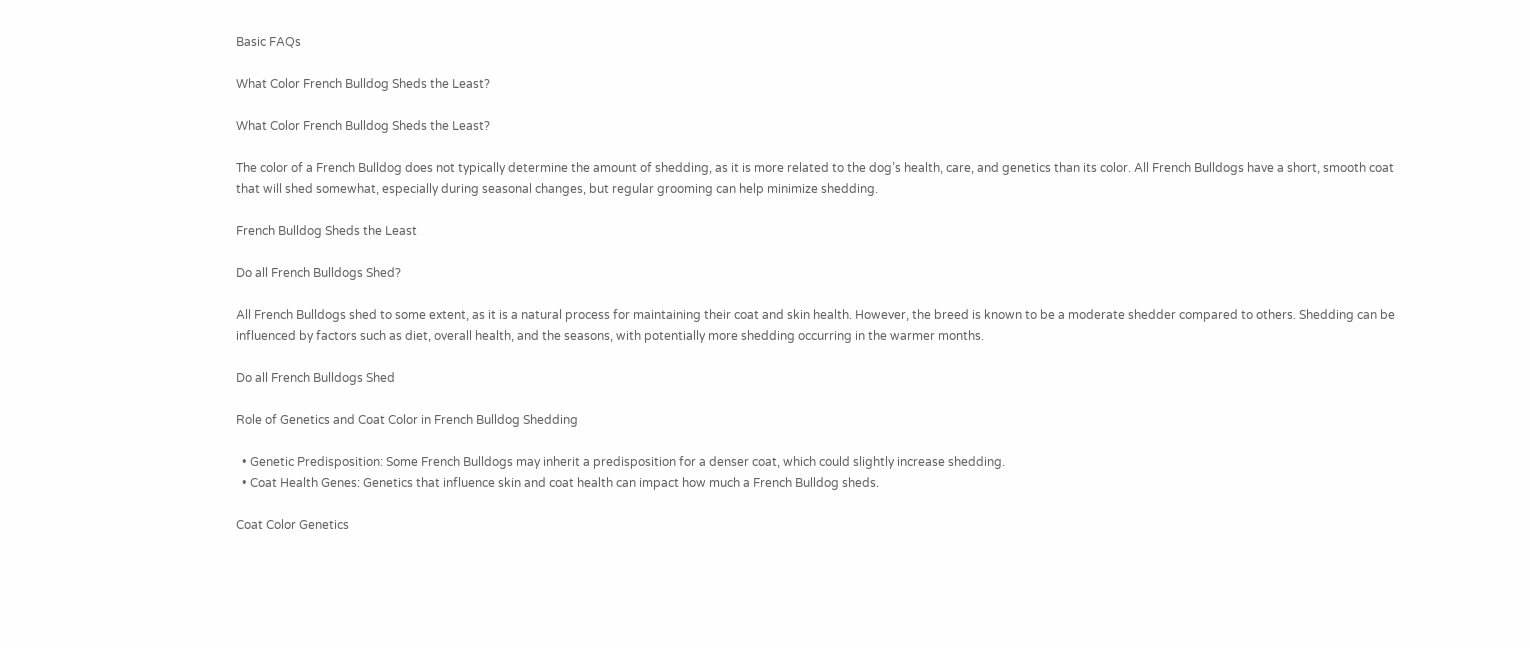Basic FAQs

What Color French Bulldog Sheds the Least?

What Color French Bulldog Sheds the Least?

The color of a French Bulldog does not typically determine the amount of shedding, as it is more related to the dog’s health, care, and genetics than its color. All French Bulldogs have a short, smooth coat that will shed somewhat, especially during seasonal changes, but regular grooming can help minimize shedding.

French Bulldog Sheds the Least

Do all French Bulldogs Shed?

All French Bulldogs shed to some extent, as it is a natural process for maintaining their coat and skin health. However, the breed is known to be a moderate shedder compared to others. Shedding can be influenced by factors such as diet, overall health, and the seasons, with potentially more shedding occurring in the warmer months.

Do all French Bulldogs Shed

Role of Genetics and Coat Color in French Bulldog Shedding

  • Genetic Predisposition: Some French Bulldogs may inherit a predisposition for a denser coat, which could slightly increase shedding.
  • Coat Health Genes: Genetics that influence skin and coat health can impact how much a French Bulldog sheds.

Coat Color Genetics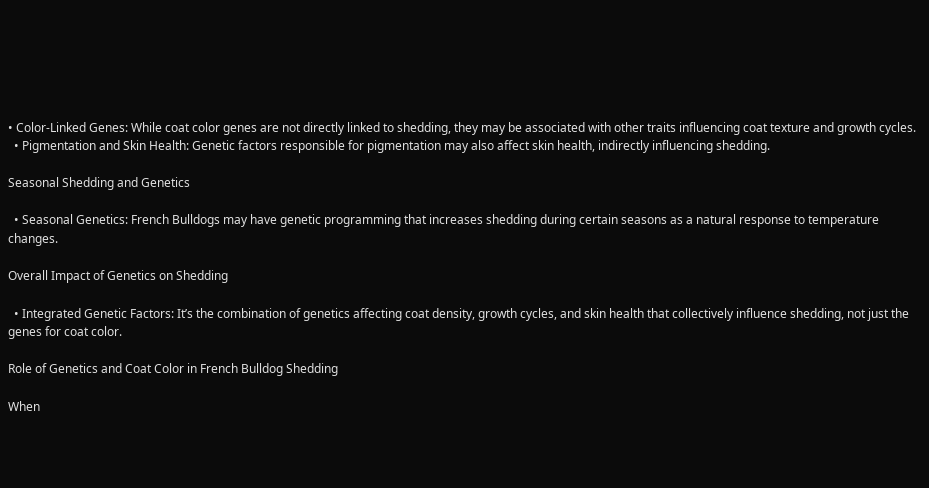• Color-Linked Genes: While coat color genes are not directly linked to shedding, they may be associated with other traits influencing coat texture and growth cycles.
  • Pigmentation and Skin Health: Genetic factors responsible for pigmentation may also affect skin health, indirectly influencing shedding.

Seasonal Shedding and Genetics

  • Seasonal Genetics: French Bulldogs may have genetic programming that increases shedding during certain seasons as a natural response to temperature changes.

Overall Impact of Genetics on Shedding

  • Integrated Genetic Factors: It’s the combination of genetics affecting coat density, growth cycles, and skin health that collectively influence shedding, not just the genes for coat color.

Role of Genetics and Coat Color in French Bulldog Shedding

When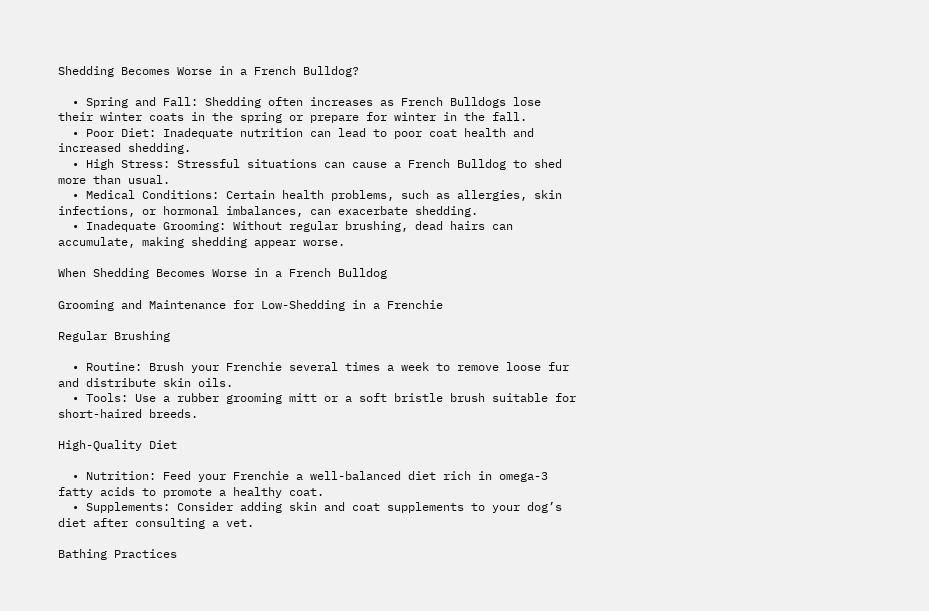Shedding Becomes Worse in a French Bulldog?

  • Spring and Fall: Shedding often increases as French Bulldogs lose their winter coats in the spring or prepare for winter in the fall.
  • Poor Diet: Inadequate nutrition can lead to poor coat health and increased shedding.
  • High Stress: Stressful situations can cause a French Bulldog to shed more than usual.
  • Medical Conditions: Certain health problems, such as allergies, skin infections, or hormonal imbalances, can exacerbate shedding.
  • Inadequate Grooming: Without regular brushing, dead hairs can accumulate, making shedding appear worse.

When Shedding Becomes Worse in a French Bulldog

Grooming and Maintenance for Low-Shedding in a Frenchie

Regular Brushing

  • Routine: Brush your Frenchie several times a week to remove loose fur and distribute skin oils.
  • Tools: Use a rubber grooming mitt or a soft bristle brush suitable for short-haired breeds.

High-Quality Diet

  • Nutrition: Feed your Frenchie a well-balanced diet rich in omega-3 fatty acids to promote a healthy coat.
  • Supplements: Consider adding skin and coat supplements to your dog’s diet after consulting a vet.

Bathing Practices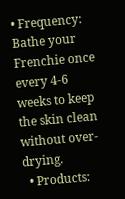• Frequency: Bathe your Frenchie once every 4-6 weeks to keep the skin clean without over-drying.
  • Products: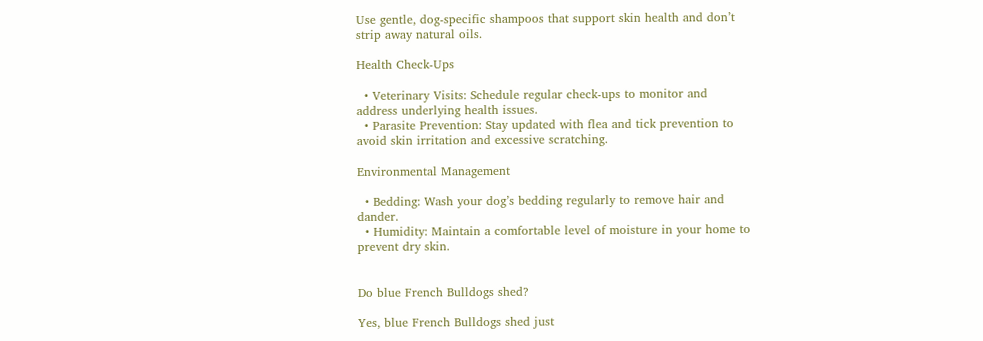Use gentle, dog-specific shampoos that support skin health and don’t strip away natural oils.

Health Check-Ups

  • Veterinary Visits: Schedule regular check-ups to monitor and address underlying health issues.
  • Parasite Prevention: Stay updated with flea and tick prevention to avoid skin irritation and excessive scratching.

Environmental Management

  • Bedding: Wash your dog’s bedding regularly to remove hair and dander.
  • Humidity: Maintain a comfortable level of moisture in your home to prevent dry skin.


Do blue French Bulldogs shed?

Yes, blue French Bulldogs shed just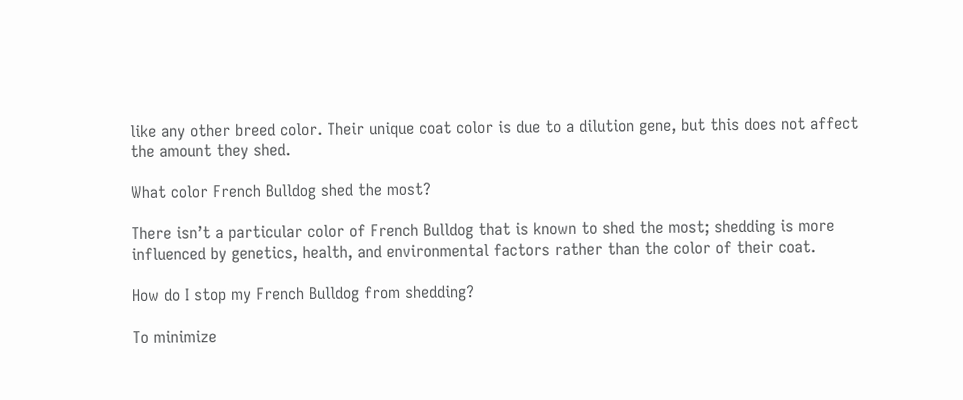like any other breed color. Their unique coat color is due to a dilution gene, but this does not affect the amount they shed.

What color French Bulldog shed the most?

There isn’t a particular color of French Bulldog that is known to shed the most; shedding is more influenced by genetics, health, and environmental factors rather than the color of their coat.

How do I stop my French Bulldog from shedding?

To minimize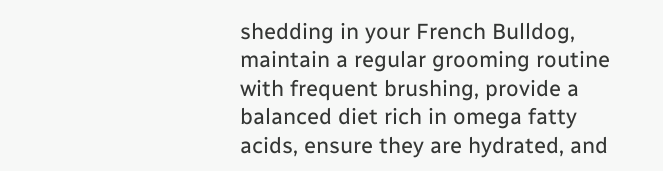shedding in your French Bulldog, maintain a regular grooming routine with frequent brushing, provide a balanced diet rich in omega fatty acids, ensure they are hydrated, and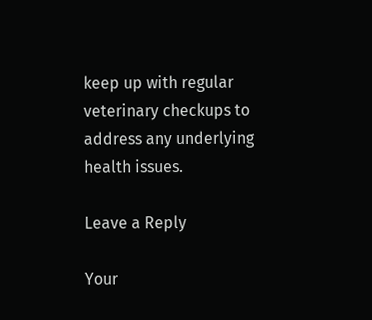keep up with regular veterinary checkups to address any underlying health issues.

Leave a Reply

Your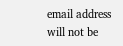email address will not be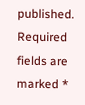published. Required fields are marked *